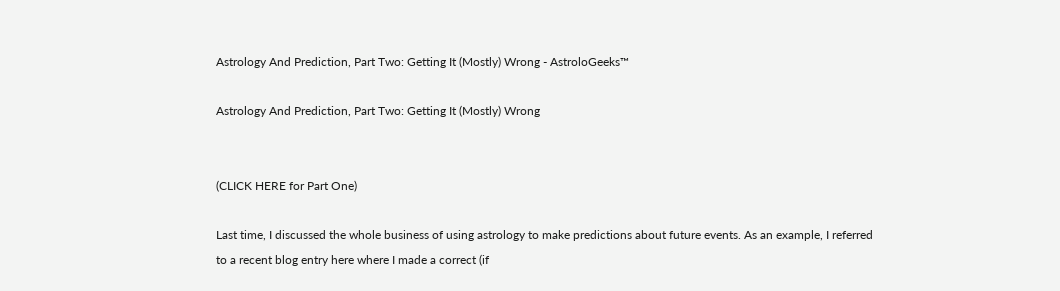Astrology And Prediction, Part Two: Getting It (Mostly) Wrong - AstroloGeeks™

Astrology And Prediction, Part Two: Getting It (Mostly) Wrong


(CLICK HERE for Part One)

Last time, I discussed the whole business of using astrology to make predictions about future events. As an example, I referred to a recent blog entry here where I made a correct (if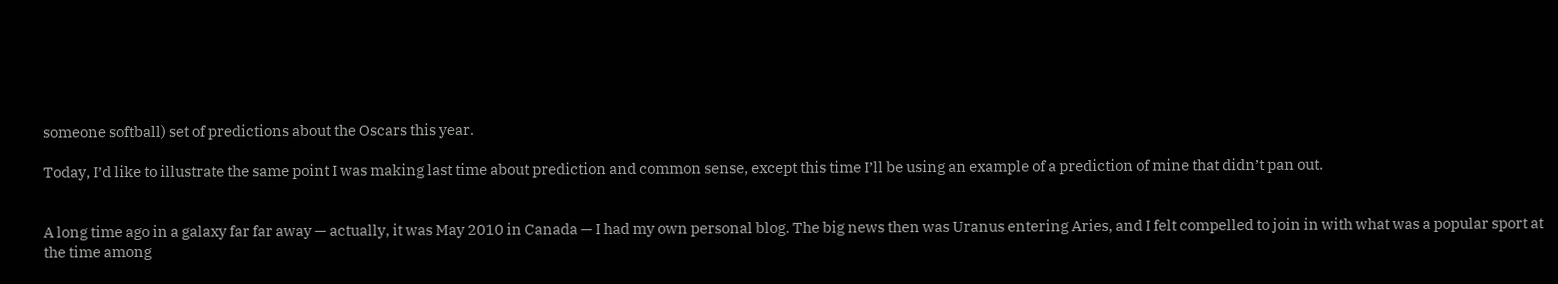someone softball) set of predictions about the Oscars this year.

Today, I’d like to illustrate the same point I was making last time about prediction and common sense, except this time I’ll be using an example of a prediction of mine that didn’t pan out.


A long time ago in a galaxy far far away — actually, it was May 2010 in Canada — I had my own personal blog. The big news then was Uranus entering Aries, and I felt compelled to join in with what was a popular sport at the time among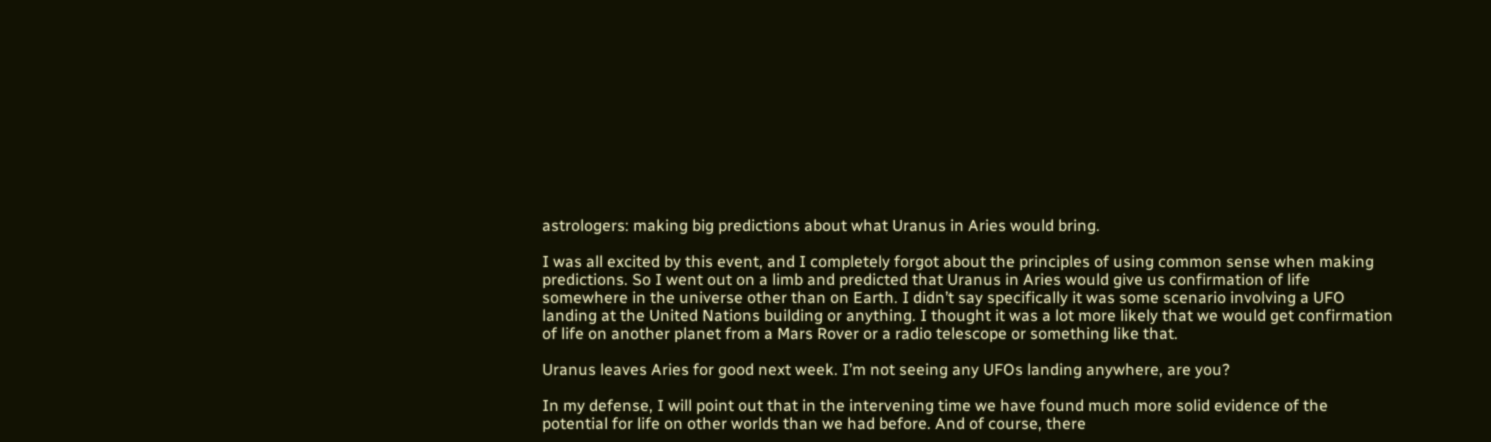astrologers: making big predictions about what Uranus in Aries would bring.

I was all excited by this event, and I completely forgot about the principles of using common sense when making predictions. So I went out on a limb and predicted that Uranus in Aries would give us confirmation of life somewhere in the universe other than on Earth. I didn’t say specifically it was some scenario involving a UFO landing at the United Nations building or anything. I thought it was a lot more likely that we would get confirmation of life on another planet from a Mars Rover or a radio telescope or something like that.

Uranus leaves Aries for good next week. I’m not seeing any UFOs landing anywhere, are you?

In my defense, I will point out that in the intervening time we have found much more solid evidence of the potential for life on other worlds than we had before. And of course, there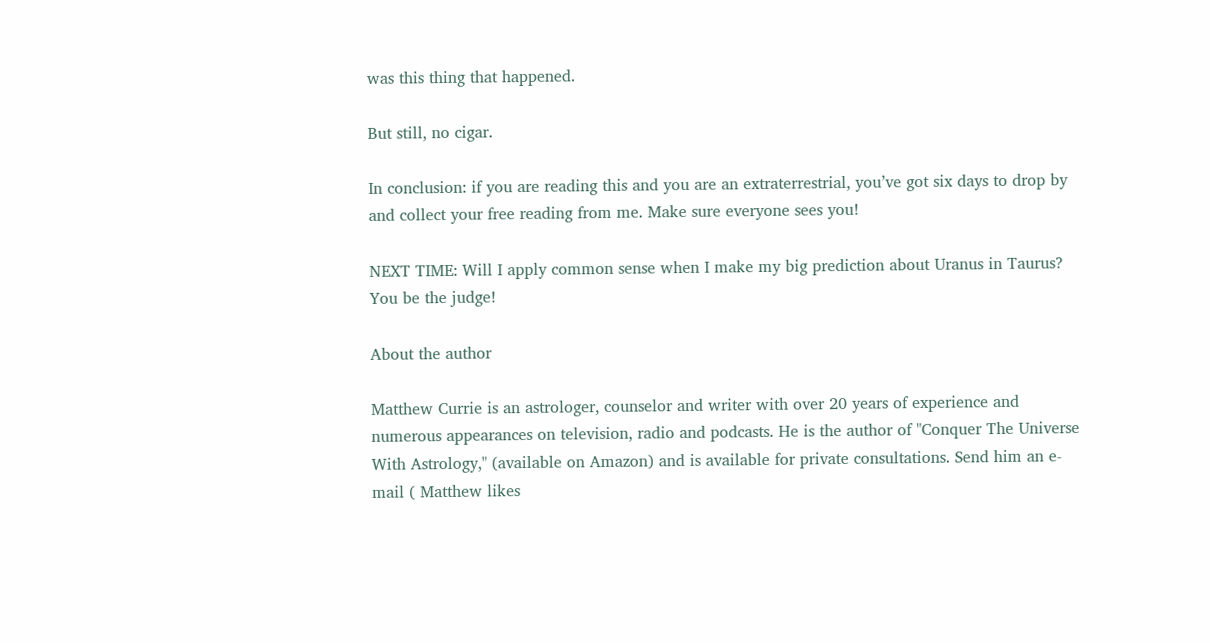was this thing that happened.

But still, no cigar.

In conclusion: if you are reading this and you are an extraterrestrial, you’ve got six days to drop by and collect your free reading from me. Make sure everyone sees you!

NEXT TIME: Will I apply common sense when I make my big prediction about Uranus in Taurus? You be the judge!

About the author

Matthew Currie is an astrologer, counselor and writer with over 20 years of experience and numerous appearances on television, radio and podcasts. He is the author of "Conquer The Universe With Astrology," (available on Amazon) and is available for private consultations. Send him an e-mail ( Matthew likes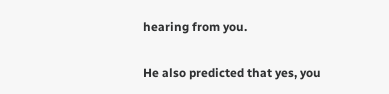hearing from you.

He also predicted that yes, you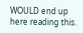WOULD end up here reading this.